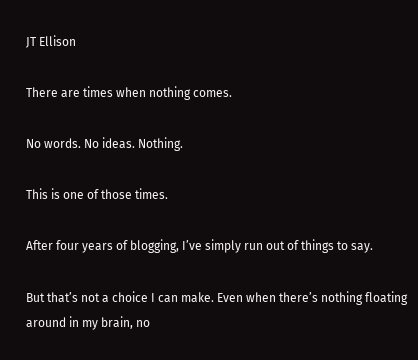JT Ellison

There are times when nothing comes.

No words. No ideas. Nothing.

This is one of those times.

After four years of blogging, I’ve simply run out of things to say.

But that’s not a choice I can make. Even when there’s nothing floating around in my brain, no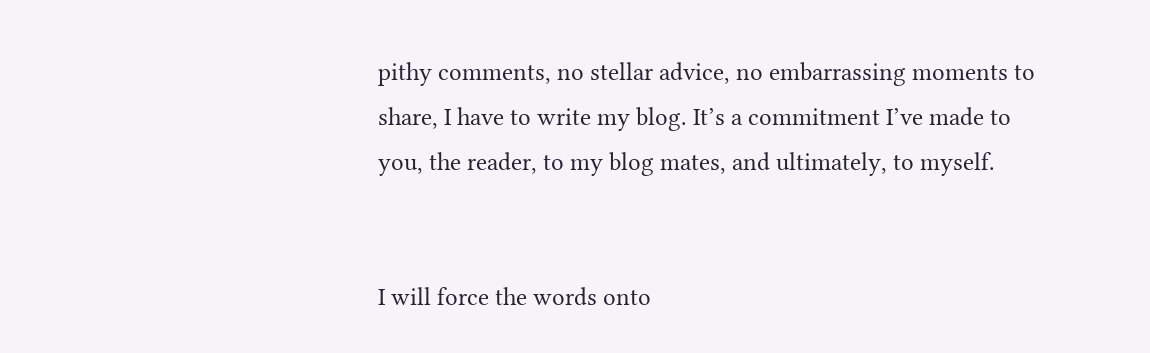pithy comments, no stellar advice, no embarrassing moments to share, I have to write my blog. It’s a commitment I’ve made to you, the reader, to my blog mates, and ultimately, to myself.


I will force the words onto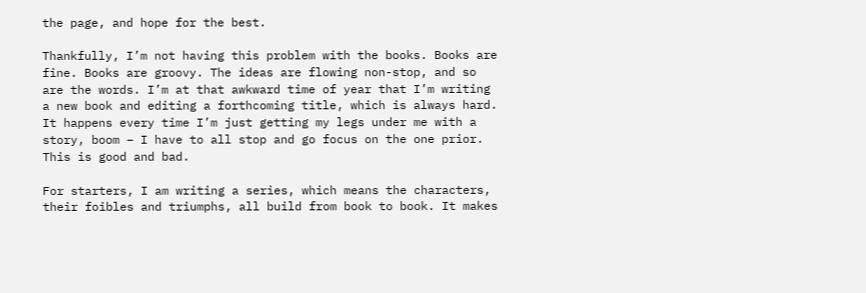the page, and hope for the best.

Thankfully, I’m not having this problem with the books. Books are fine. Books are groovy. The ideas are flowing non-stop, and so are the words. I’m at that awkward time of year that I’m writing a new book and editing a forthcoming title, which is always hard. It happens every time I’m just getting my legs under me with a story, boom – I have to all stop and go focus on the one prior. This is good and bad.

For starters, I am writing a series, which means the characters, their foibles and triumphs, all build from book to book. It makes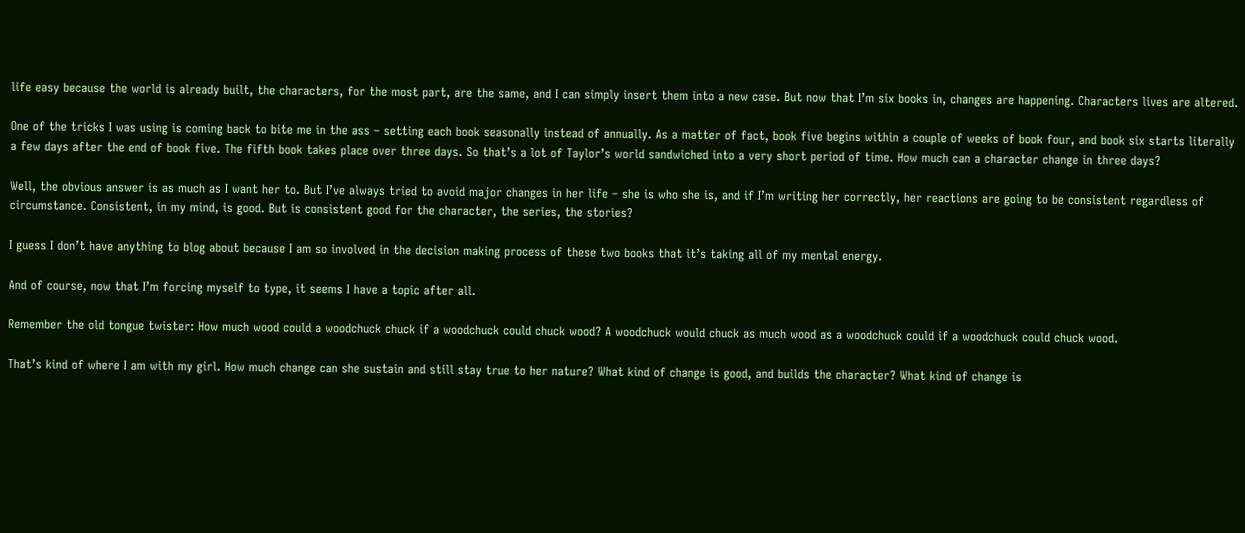life easy because the world is already built, the characters, for the most part, are the same, and I can simply insert them into a new case. But now that I’m six books in, changes are happening. Characters lives are altered.

One of the tricks I was using is coming back to bite me in the ass – setting each book seasonally instead of annually. As a matter of fact, book five begins within a couple of weeks of book four, and book six starts literally a few days after the end of book five. The fifth book takes place over three days. So that’s a lot of Taylor’s world sandwiched into a very short period of time. How much can a character change in three days?

Well, the obvious answer is as much as I want her to. But I’ve always tried to avoid major changes in her life – she is who she is, and if I’m writing her correctly, her reactions are going to be consistent regardless of circumstance. Consistent, in my mind, is good. But is consistent good for the character, the series, the stories?

I guess I don’t have anything to blog about because I am so involved in the decision making process of these two books that it’s taking all of my mental energy.

And of course, now that I’m forcing myself to type, it seems I have a topic after all.

Remember the old tongue twister: How much wood could a woodchuck chuck if a woodchuck could chuck wood? A woodchuck would chuck as much wood as a woodchuck could if a woodchuck could chuck wood.

That’s kind of where I am with my girl. How much change can she sustain and still stay true to her nature? What kind of change is good, and builds the character? What kind of change is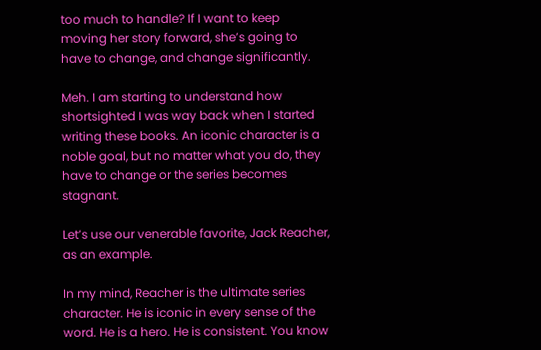too much to handle? If I want to keep moving her story forward, she’s going to have to change, and change significantly.

Meh. I am starting to understand how shortsighted I was way back when I started writing these books. An iconic character is a noble goal, but no matter what you do, they have to change or the series becomes stagnant.

Let’s use our venerable favorite, Jack Reacher, as an example.

In my mind, Reacher is the ultimate series character. He is iconic in every sense of the word. He is a hero. He is consistent. You know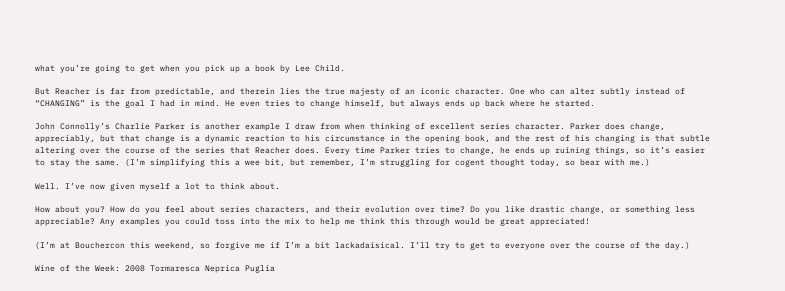what you’re going to get when you pick up a book by Lee Child.

But Reacher is far from predictable, and therein lies the true majesty of an iconic character. One who can alter subtly instead of “CHANGING” is the goal I had in mind. He even tries to change himself, but always ends up back where he started.

John Connolly’s Charlie Parker is another example I draw from when thinking of excellent series character. Parker does change, appreciably, but that change is a dynamic reaction to his circumstance in the opening book, and the rest of his changing is that subtle altering over the course of the series that Reacher does. Every time Parker tries to change, he ends up ruining things, so it’s easier to stay the same. (I’m simplifying this a wee bit, but remember, I’m struggling for cogent thought today, so bear with me.)

Well. I’ve now given myself a lot to think about.

How about you? How do you feel about series characters, and their evolution over time? Do you like drastic change, or something less appreciable? Any examples you could toss into the mix to help me think this through would be great appreciated!

(I’m at Bouchercon this weekend, so forgive me if I’m a bit lackadaisical. I’ll try to get to everyone over the course of the day.)

Wine of the Week: 2008 Tormaresca Neprica Puglia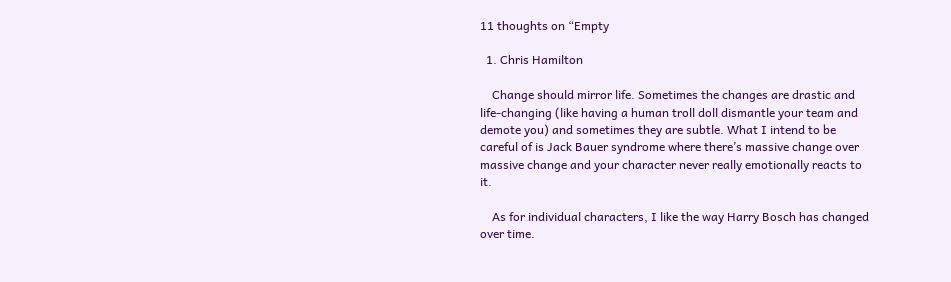11 thoughts on “Empty

  1. Chris Hamilton

    Change should mirror life. Sometimes the changes are drastic and life-changing (like having a human troll doll dismantle your team and demote you) and sometimes they are subtle. What I intend to be careful of is Jack Bauer syndrome where there’s massive change over massive change and your character never really emotionally reacts to it.

    As for individual characters, I like the way Harry Bosch has changed over time.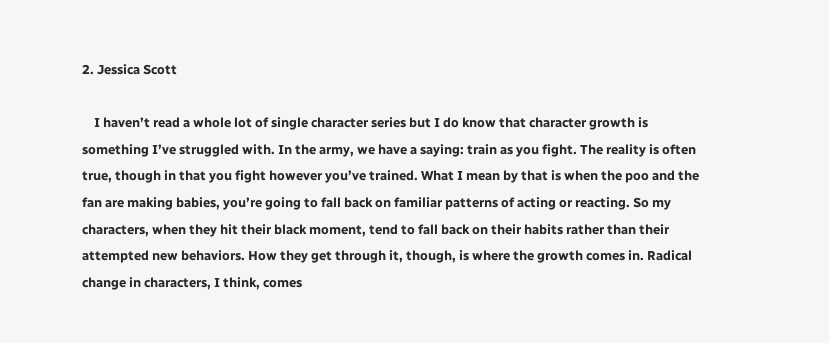2. Jessica Scott

    I haven’t read a whole lot of single character series but I do know that character growth is something I’ve struggled with. In the army, we have a saying: train as you fight. The reality is often true, though in that you fight however you’ve trained. What I mean by that is when the poo and the fan are making babies, you’re going to fall back on familiar patterns of acting or reacting. So my characters, when they hit their black moment, tend to fall back on their habits rather than their attempted new behaviors. How they get through it, though, is where the growth comes in. Radical change in characters, I think, comes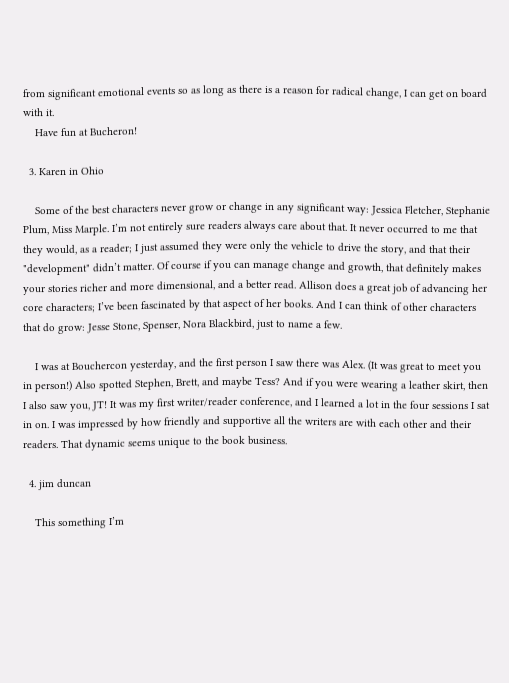from significant emotional events so as long as there is a reason for radical change, I can get on board with it.
    Have fun at Bucheron!

  3. Karen in Ohio

    Some of the best characters never grow or change in any significant way: Jessica Fletcher, Stephanie Plum, Miss Marple. I’m not entirely sure readers always care about that. It never occurred to me that they would, as a reader; I just assumed they were only the vehicle to drive the story, and that their "development" didn’t matter. Of course if you can manage change and growth, that definitely makes your stories richer and more dimensional, and a better read. Allison does a great job of advancing her core characters; I’ve been fascinated by that aspect of her books. And I can think of other characters that do grow: Jesse Stone, Spenser, Nora Blackbird, just to name a few.

    I was at Bouchercon yesterday, and the first person I saw there was Alex. (It was great to meet you in person!) Also spotted Stephen, Brett, and maybe Tess? And if you were wearing a leather skirt, then I also saw you, JT! It was my first writer/reader conference, and I learned a lot in the four sessions I sat in on. I was impressed by how friendly and supportive all the writers are with each other and their readers. That dynamic seems unique to the book business.

  4. jim duncan

    This something I’m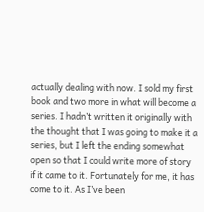actually dealing with now. I sold my first book and two more in what will become a series. I hadn’t written it originally with the thought that I was going to make it a series, but I left the ending somewhat open so that I could write more of story if it came to it. Fortunately for me, it has come to it. As I’ve been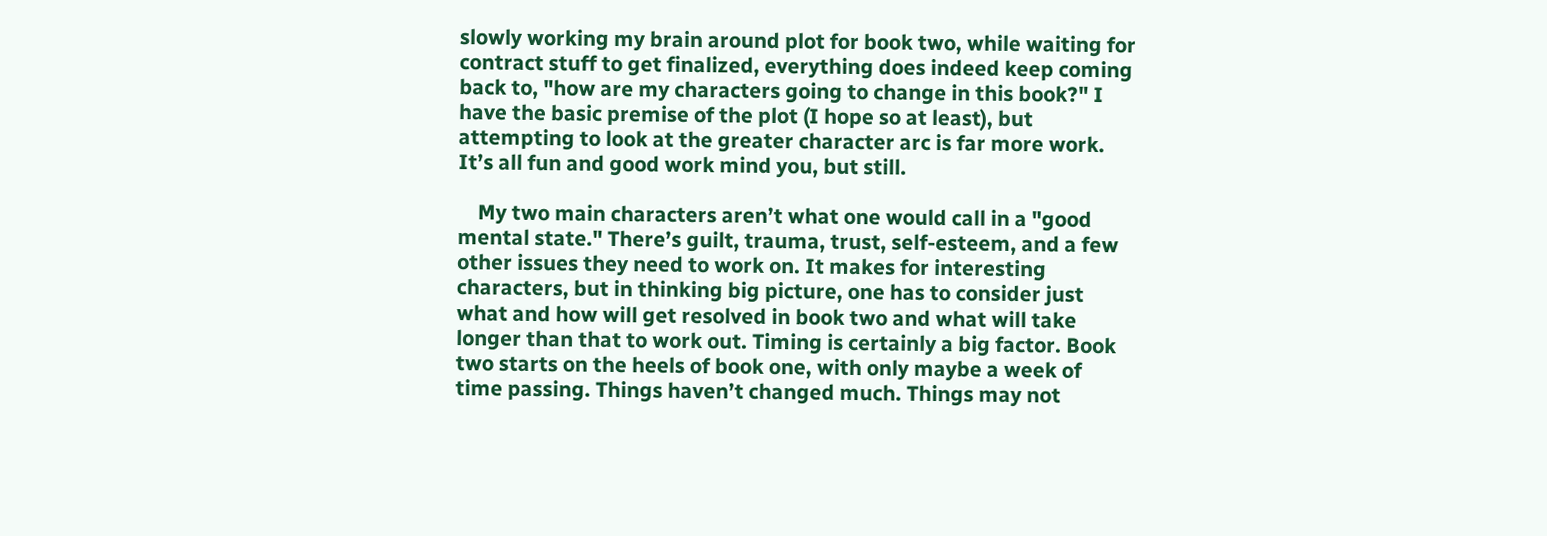slowly working my brain around plot for book two, while waiting for contract stuff to get finalized, everything does indeed keep coming back to, "how are my characters going to change in this book?" I have the basic premise of the plot (I hope so at least), but attempting to look at the greater character arc is far more work. It’s all fun and good work mind you, but still.

    My two main characters aren’t what one would call in a "good mental state." There’s guilt, trauma, trust, self-esteem, and a few other issues they need to work on. It makes for interesting characters, but in thinking big picture, one has to consider just what and how will get resolved in book two and what will take longer than that to work out. Timing is certainly a big factor. Book two starts on the heels of book one, with only maybe a week of time passing. Things haven’t changed much. Things may not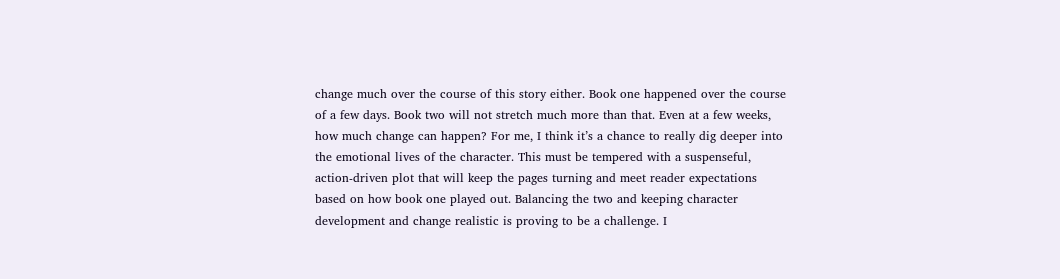change much over the course of this story either. Book one happened over the course of a few days. Book two will not stretch much more than that. Even at a few weeks, how much change can happen? For me, I think it’s a chance to really dig deeper into the emotional lives of the character. This must be tempered with a suspenseful, action-driven plot that will keep the pages turning and meet reader expectations based on how book one played out. Balancing the two and keeping character development and change realistic is proving to be a challenge. I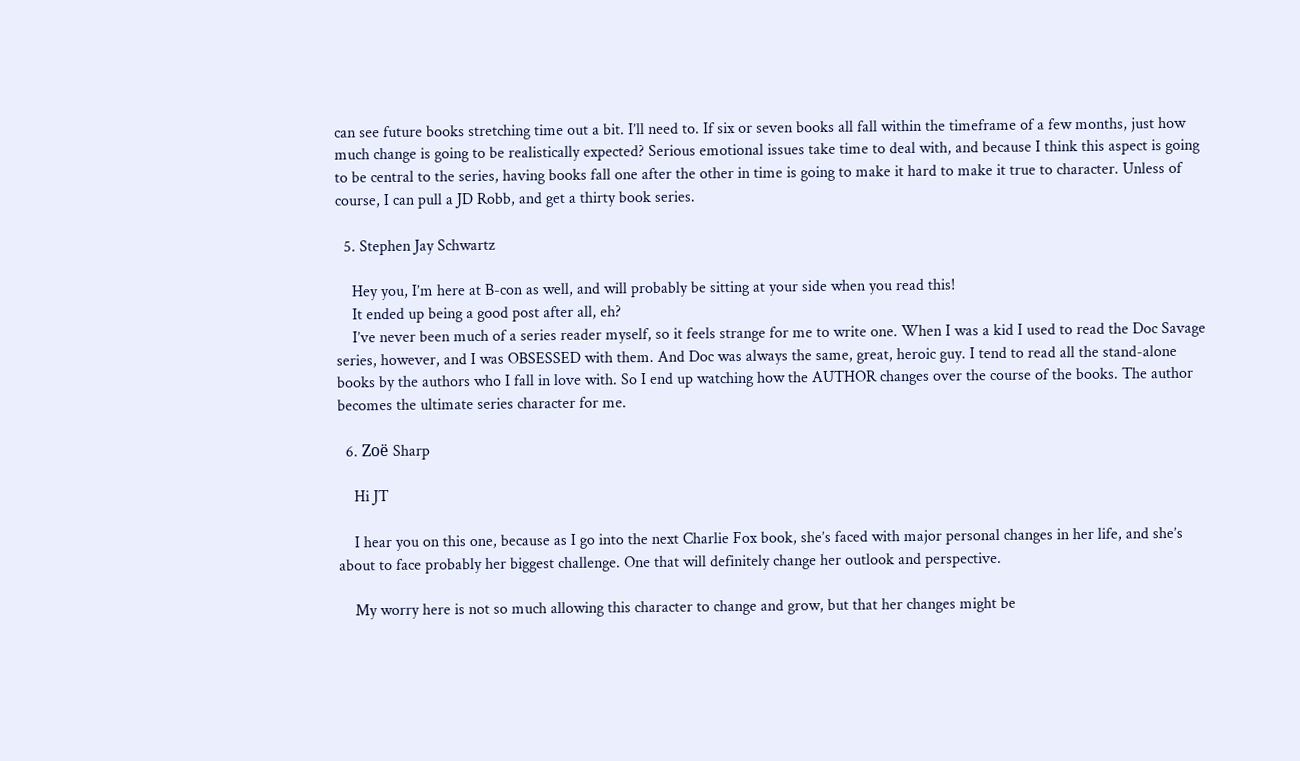can see future books stretching time out a bit. I’ll need to. If six or seven books all fall within the timeframe of a few months, just how much change is going to be realistically expected? Serious emotional issues take time to deal with, and because I think this aspect is going to be central to the series, having books fall one after the other in time is going to make it hard to make it true to character. Unless of course, I can pull a JD Robb, and get a thirty book series.

  5. Stephen Jay Schwartz

    Hey you, I’m here at B-con as well, and will probably be sitting at your side when you read this!
    It ended up being a good post after all, eh?
    I’ve never been much of a series reader myself, so it feels strange for me to write one. When I was a kid I used to read the Doc Savage series, however, and I was OBSESSED with them. And Doc was always the same, great, heroic guy. I tend to read all the stand-alone books by the authors who I fall in love with. So I end up watching how the AUTHOR changes over the course of the books. The author becomes the ultimate series character for me.

  6. Zoë Sharp

    Hi JT

    I hear you on this one, because as I go into the next Charlie Fox book, she’s faced with major personal changes in her life, and she’s about to face probably her biggest challenge. One that will definitely change her outlook and perspective.

    My worry here is not so much allowing this character to change and grow, but that her changes might be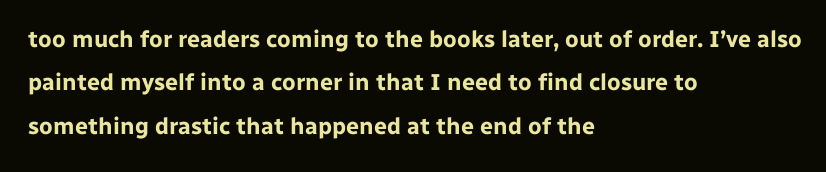too much for readers coming to the books later, out of order. I’ve also painted myself into a corner in that I need to find closure to something drastic that happened at the end of the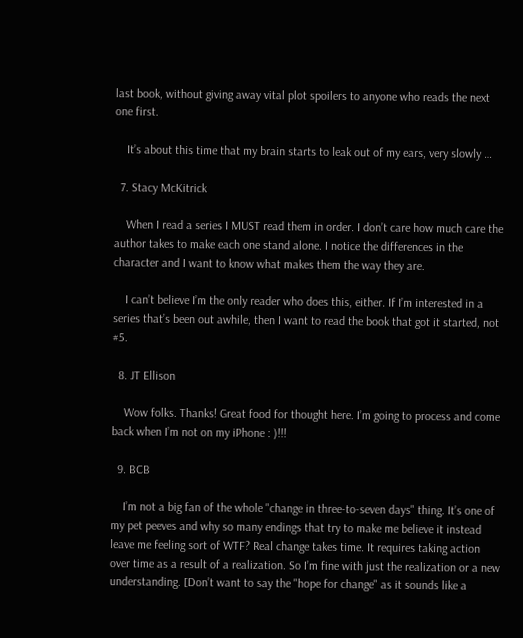last book, without giving away vital plot spoilers to anyone who reads the next one first.

    It’s about this time that my brain starts to leak out of my ears, very slowly …

  7. Stacy McKitrick

    When I read a series I MUST read them in order. I don’t care how much care the author takes to make each one stand alone. I notice the differences in the character and I want to know what makes them the way they are.

    I can’t believe I’m the only reader who does this, either. If I’m interested in a series that’s been out awhile, then I want to read the book that got it started, not #5.

  8. JT Ellison

    Wow folks. Thanks! Great food for thought here. I’m going to process and come back when I’m not on my iPhone : )!!!

  9. BCB

    I’m not a big fan of the whole "change in three-to-seven days" thing. It’s one of my pet peeves and why so many endings that try to make me believe it instead leave me feeling sort of WTF? Real change takes time. It requires taking action over time as a result of a realization. So I’m fine with just the realization or a new understanding. [Don’t want to say the "hope for change" as it sounds like a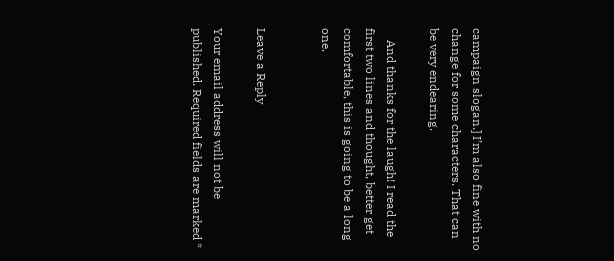campaign slogan.] I’m also fine with no change for some characters. That can be very endearing.

    And thanks for the laugh! I read the first two lines and thought, better get comfortable, this is going to be a long one.


Leave a Reply

Your email address will not be published. Required fields are marked *